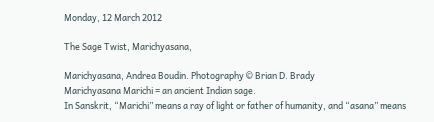Monday, 12 March 2012

The Sage Twist, Marichyasana,

Marichyasana, Andrea Boudin. Photography © Brian D. Brady
Marichyasana Marichi = an ancient Indian sage.
In Sanskrit, “Marichi” means a ray of light or father of humanity, and “asana” means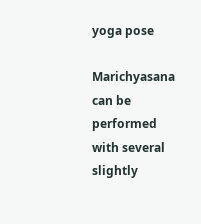yoga pose

Marichyasana  can be performed with several slightly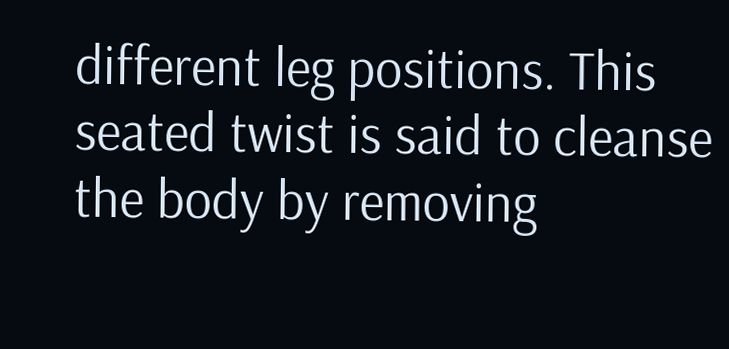different leg positions. This seated twist is said to cleanse the body by removing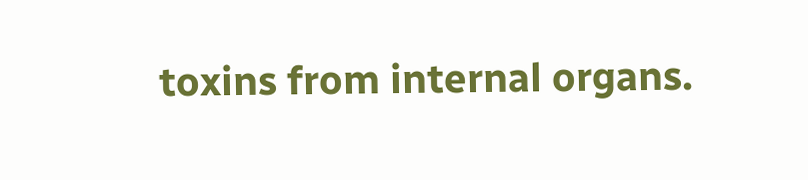toxins from internal organs.